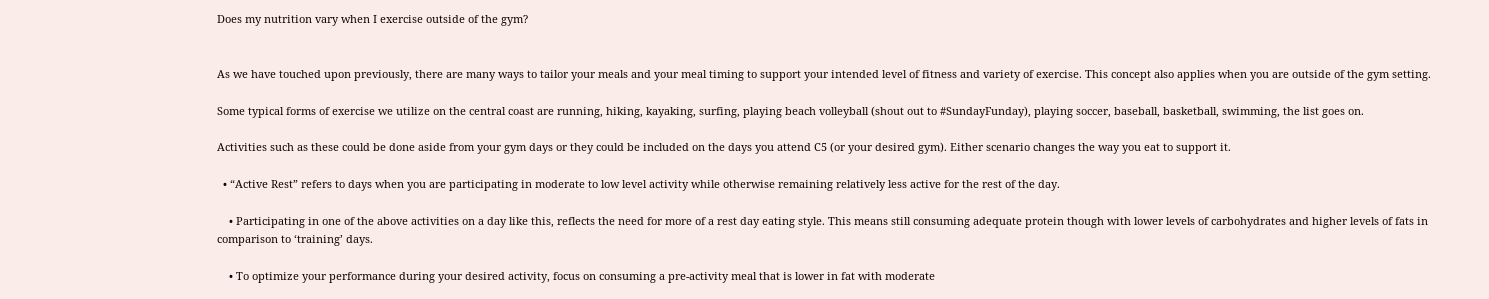Does my nutrition vary when I exercise outside of the gym?


As we have touched upon previously, there are many ways to tailor your meals and your meal timing to support your intended level of fitness and variety of exercise. This concept also applies when you are outside of the gym setting.

Some typical forms of exercise we utilize on the central coast are running, hiking, kayaking, surfing, playing beach volleyball (shout out to #SundayFunday), playing soccer, baseball, basketball, swimming, the list goes on.

Activities such as these could be done aside from your gym days or they could be included on the days you attend C5 (or your desired gym). Either scenario changes the way you eat to support it.

  • “Active Rest” refers to days when you are participating in moderate to low level activity while otherwise remaining relatively less active for the rest of the day.

    • Participating in one of the above activities on a day like this, reflects the need for more of a rest day eating style. This means still consuming adequate protein though with lower levels of carbohydrates and higher levels of fats in comparison to ‘training’ days.

    • To optimize your performance during your desired activity, focus on consuming a pre-activity meal that is lower in fat with moderate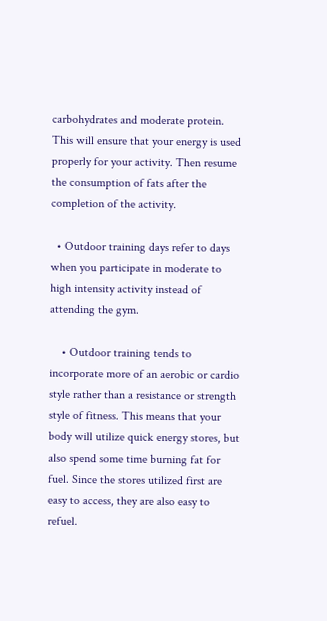carbohydrates and moderate protein. This will ensure that your energy is used properly for your activity. Then resume the consumption of fats after the completion of the activity.

  • Outdoor training days refer to days when you participate in moderate to high intensity activity instead of attending the gym.

    • Outdoor training tends to incorporate more of an aerobic or cardio style rather than a resistance or strength style of fitness. This means that your body will utilize quick energy stores, but also spend some time burning fat for fuel. Since the stores utilized first are easy to access, they are also easy to refuel.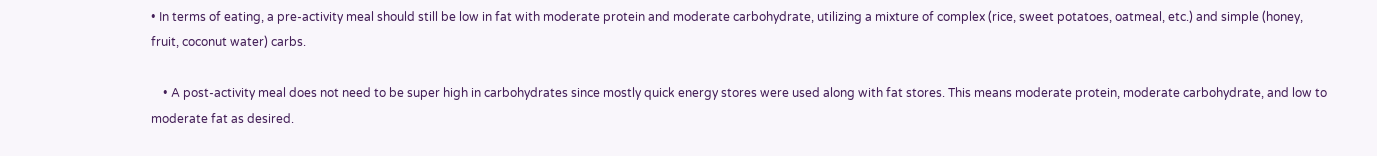• In terms of eating, a pre-activity meal should still be low in fat with moderate protein and moderate carbohydrate, utilizing a mixture of complex (rice, sweet potatoes, oatmeal, etc.) and simple (honey, fruit, coconut water) carbs.

    • A post-activity meal does not need to be super high in carbohydrates since mostly quick energy stores were used along with fat stores. This means moderate protein, moderate carbohydrate, and low to moderate fat as desired.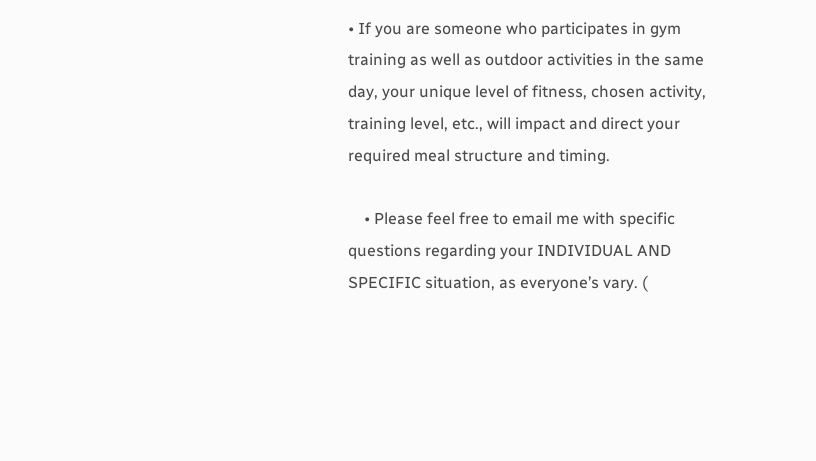• If you are someone who participates in gym training as well as outdoor activities in the same day, your unique level of fitness, chosen activity, training level, etc., will impact and direct your required meal structure and timing.

    • Please feel free to email me with specific questions regarding your INDIVIDUAL AND SPECIFIC situation, as everyone’s vary. (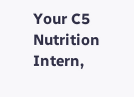Your C5 Nutrition Intern,